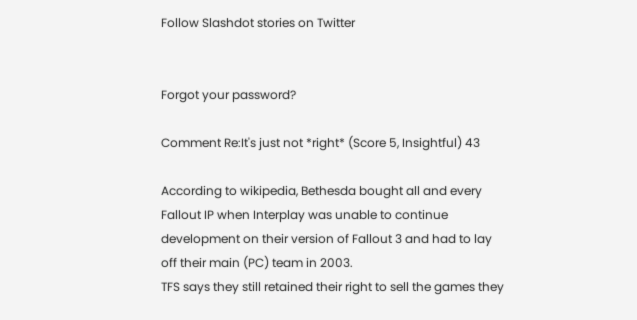Follow Slashdot stories on Twitter


Forgot your password?

Comment Re:It's just not *right* (Score 5, Insightful) 43

According to wikipedia, Bethesda bought all and every Fallout IP when Interplay was unable to continue development on their version of Fallout 3 and had to lay off their main (PC) team in 2003.
TFS says they still retained their right to sell the games they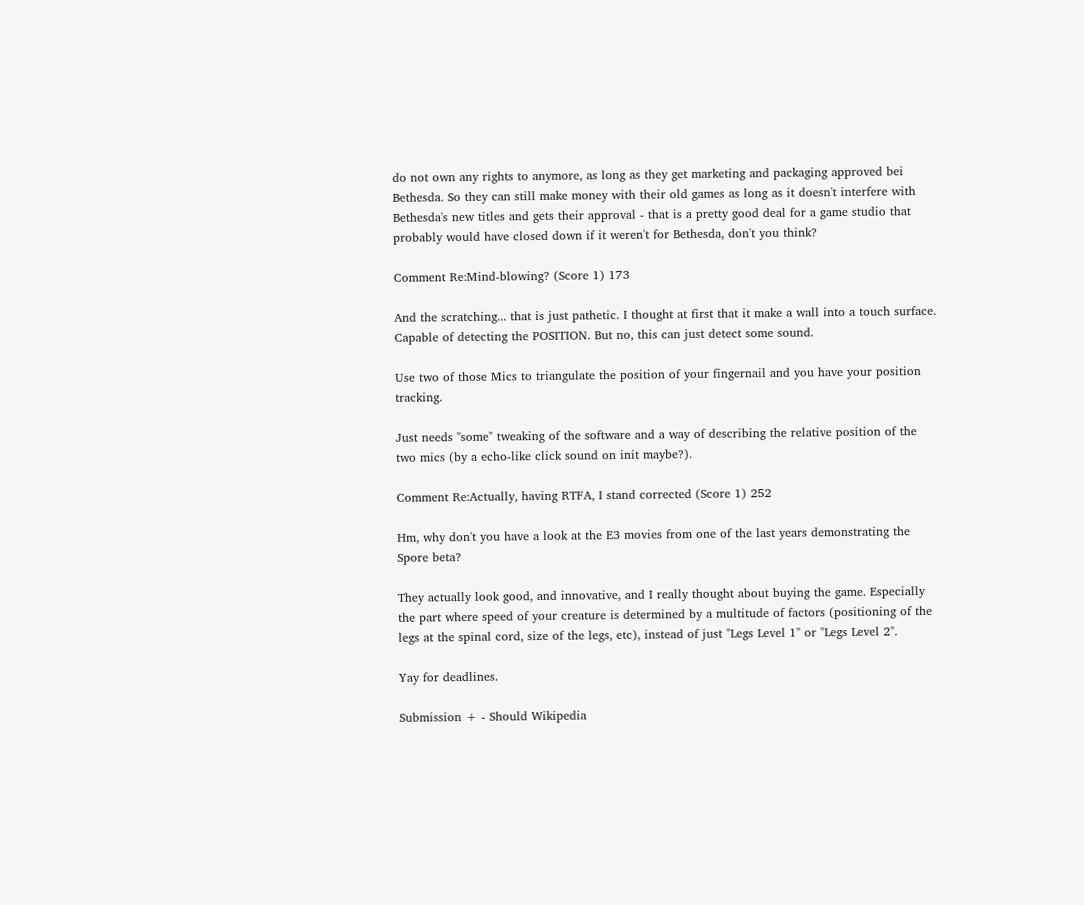do not own any rights to anymore, as long as they get marketing and packaging approved bei Bethesda. So they can still make money with their old games as long as it doesn't interfere with Bethesda's new titles and gets their approval - that is a pretty good deal for a game studio that probably would have closed down if it weren't for Bethesda, don't you think?

Comment Re:Mind-blowing? (Score 1) 173

And the scratching... that is just pathetic. I thought at first that it make a wall into a touch surface. Capable of detecting the POSITION. But no, this can just detect some sound.

Use two of those Mics to triangulate the position of your fingernail and you have your position tracking.

Just needs "some" tweaking of the software and a way of describing the relative position of the two mics (by a echo-like click sound on init maybe?).

Comment Re:Actually, having RTFA, I stand corrected (Score 1) 252

Hm, why don't you have a look at the E3 movies from one of the last years demonstrating the Spore beta?

They actually look good, and innovative, and I really thought about buying the game. Especially the part where speed of your creature is determined by a multitude of factors (positioning of the legs at the spinal cord, size of the legs, etc), instead of just "Legs Level 1" or "Legs Level 2".

Yay for deadlines.

Submission + - Should Wikipedia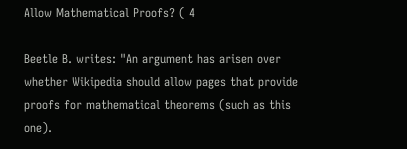Allow Mathematical Proofs? ( 4

Beetle B. writes: "An argument has arisen over whether Wikipedia should allow pages that provide proofs for mathematical theorems (such as this one).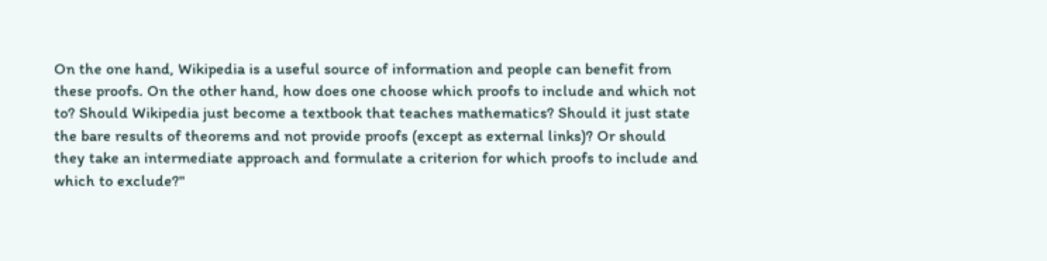On the one hand, Wikipedia is a useful source of information and people can benefit from these proofs. On the other hand, how does one choose which proofs to include and which not to? Should Wikipedia just become a textbook that teaches mathematics? Should it just state the bare results of theorems and not provide proofs (except as external links)? Or should they take an intermediate approach and formulate a criterion for which proofs to include and which to exclude?"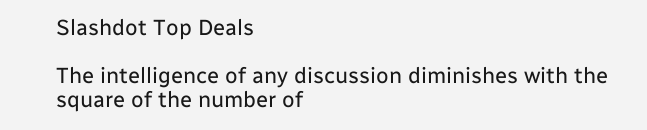Slashdot Top Deals

The intelligence of any discussion diminishes with the square of the number of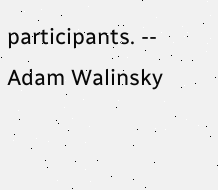participants. -- Adam Walinsky